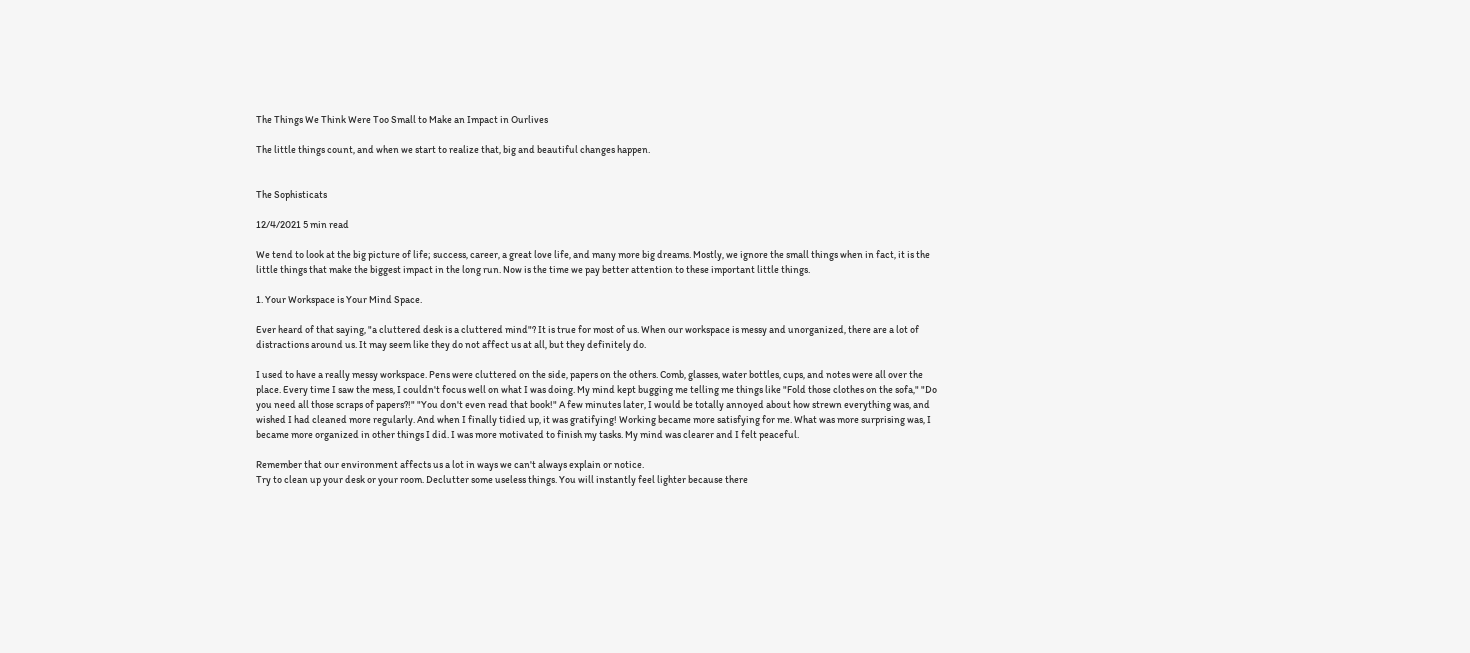The Things We Think Were Too Small to Make an Impact in Ourlives

The little things count, and when we start to realize that, big and beautiful changes happen.


The Sophisticats

12/4/2021 5 min read

We tend to look at the big picture of life; success, career, a great love life, and many more big dreams. Mostly, we ignore the small things when in fact, it is the little things that make the biggest impact in the long run. Now is the time we pay better attention to these important little things.

1. Your Workspace is Your Mind Space.

Ever heard of that saying, "a cluttered desk is a cluttered mind"? It is true for most of us. When our workspace is messy and unorganized, there are a lot of distractions around us. It may seem like they do not affect us at all, but they definitely do.

I used to have a really messy workspace. Pens were cluttered on the side, papers on the others. Comb, glasses, water bottles, cups, and notes were all over the place. Every time I saw the mess, I couldn't focus well on what I was doing. My mind kept bugging me telling me things like "Fold those clothes on the sofa," "Do you need all those scraps of papers?!" "You don't even read that book!" A few minutes later, I would be totally annoyed about how strewn everything was, and wished I had cleaned more regularly. And when I finally tidied up, it was gratifying! Working became more satisfying for me. What was more surprising was, I became more organized in other things I did. I was more motivated to finish my tasks. My mind was clearer and I felt peaceful.

Remember that our environment affects us a lot in ways we can't always explain or notice.
Try to clean up your desk or your room. Declutter some useless things. You will instantly feel lighter because there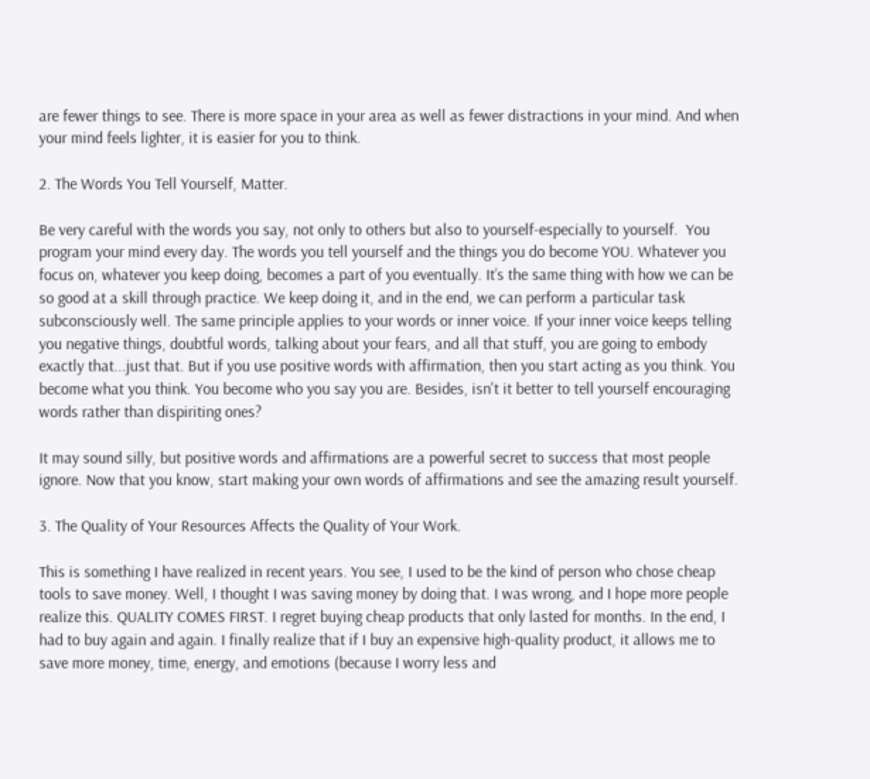are fewer things to see. There is more space in your area as well as fewer distractions in your mind. And when your mind feels lighter, it is easier for you to think.

2. The Words You Tell Yourself, Matter.

Be very careful with the words you say, not only to others but also to yourself-especially to yourself.  You program your mind every day. The words you tell yourself and the things you do become YOU. Whatever you focus on, whatever you keep doing, becomes a part of you eventually. It’s the same thing with how we can be so good at a skill through practice. We keep doing it, and in the end, we can perform a particular task subconsciously well. The same principle applies to your words or inner voice. If your inner voice keeps telling you negative things, doubtful words, talking about your fears, and all that stuff, you are going to embody exactly that...just that. But if you use positive words with affirmation, then you start acting as you think. You become what you think. You become who you say you are. Besides, isn't it better to tell yourself encouraging words rather than dispiriting ones?

It may sound silly, but positive words and affirmations are a powerful secret to success that most people ignore. Now that you know, start making your own words of affirmations and see the amazing result yourself.

3. The Quality of Your Resources Affects the Quality of Your Work.

This is something I have realized in recent years. You see, I used to be the kind of person who chose cheap tools to save money. Well, I thought I was saving money by doing that. I was wrong, and I hope more people realize this. QUALITY COMES FIRST. I regret buying cheap products that only lasted for months. In the end, I had to buy again and again. I finally realize that if I buy an expensive high-quality product, it allows me to save more money, time, energy, and emotions (because I worry less and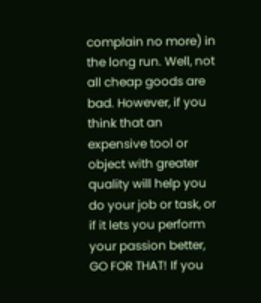complain no more) in the long run. Well, not all cheap goods are bad. However, if you think that an expensive tool or object with greater quality will help you do your job or task, or if it lets you perform your passion better, GO FOR THAT! If you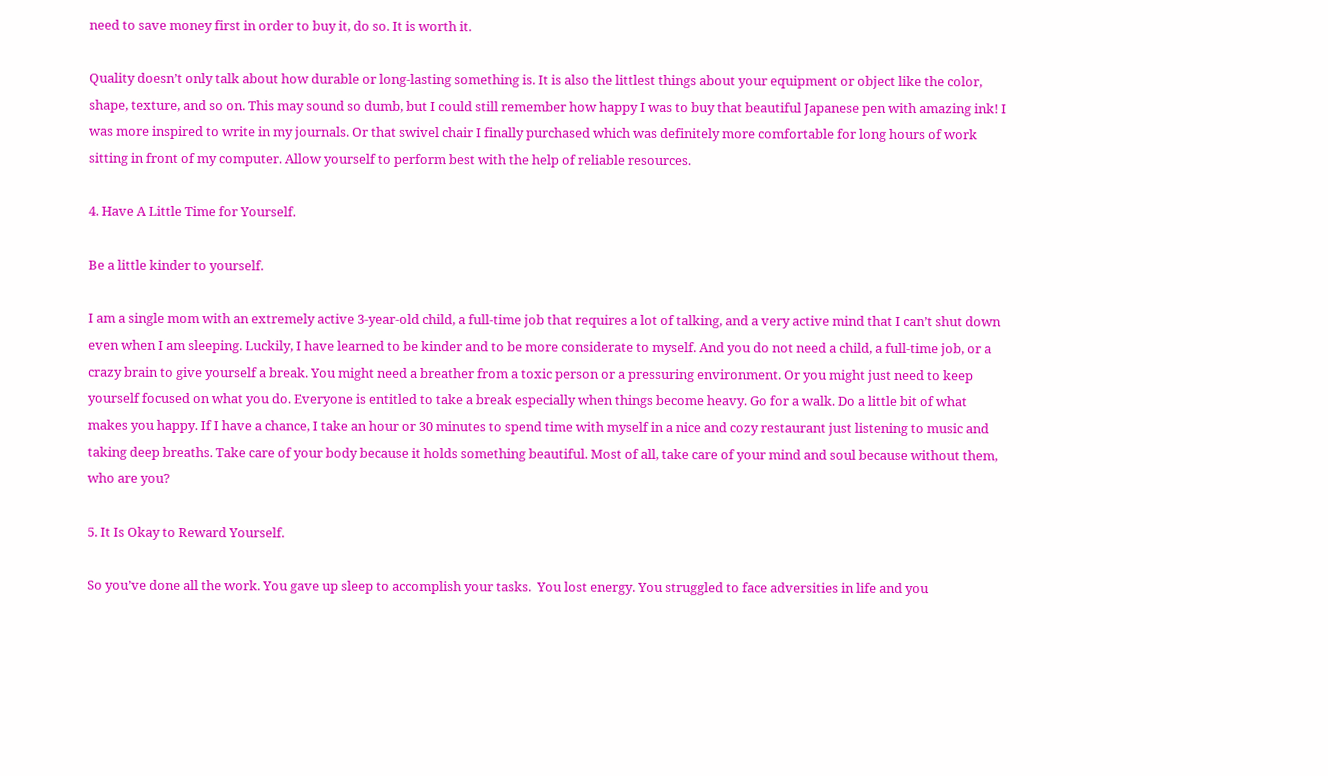need to save money first in order to buy it, do so. It is worth it.

Quality doesn’t only talk about how durable or long-lasting something is. It is also the littlest things about your equipment or object like the color, shape, texture, and so on. This may sound so dumb, but I could still remember how happy I was to buy that beautiful Japanese pen with amazing ink! I was more inspired to write in my journals. Or that swivel chair I finally purchased which was definitely more comfortable for long hours of work sitting in front of my computer. Allow yourself to perform best with the help of reliable resources.

4. Have A Little Time for Yourself.

Be a little kinder to yourself.

I am a single mom with an extremely active 3-year-old child, a full-time job that requires a lot of talking, and a very active mind that I can’t shut down even when I am sleeping. Luckily, I have learned to be kinder and to be more considerate to myself. And you do not need a child, a full-time job, or a crazy brain to give yourself a break. You might need a breather from a toxic person or a pressuring environment. Or you might just need to keep yourself focused on what you do. Everyone is entitled to take a break especially when things become heavy. Go for a walk. Do a little bit of what makes you happy. If I have a chance, I take an hour or 30 minutes to spend time with myself in a nice and cozy restaurant just listening to music and taking deep breaths. Take care of your body because it holds something beautiful. Most of all, take care of your mind and soul because without them, who are you?

5. It Is Okay to Reward Yourself.

So you’ve done all the work. You gave up sleep to accomplish your tasks.  You lost energy. You struggled to face adversities in life and you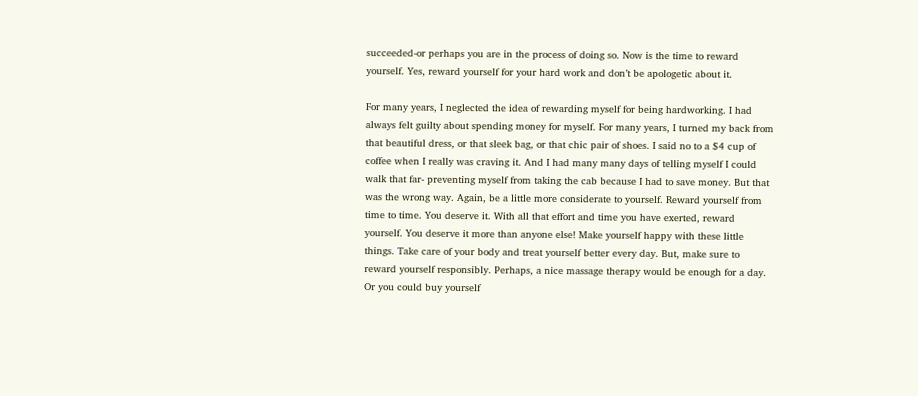succeeded-or perhaps you are in the process of doing so. Now is the time to reward yourself. Yes, reward yourself for your hard work and don’t be apologetic about it.

For many years, I neglected the idea of rewarding myself for being hardworking. I had always felt guilty about spending money for myself. For many years, I turned my back from that beautiful dress, or that sleek bag, or that chic pair of shoes. I said no to a $4 cup of coffee when I really was craving it. And I had many many days of telling myself I could walk that far- preventing myself from taking the cab because I had to save money. But that was the wrong way. Again, be a little more considerate to yourself. Reward yourself from time to time. You deserve it. With all that effort and time you have exerted, reward yourself. You deserve it more than anyone else! Make yourself happy with these little things. Take care of your body and treat yourself better every day. But, make sure to reward yourself responsibly. Perhaps, a nice massage therapy would be enough for a day. Or you could buy yourself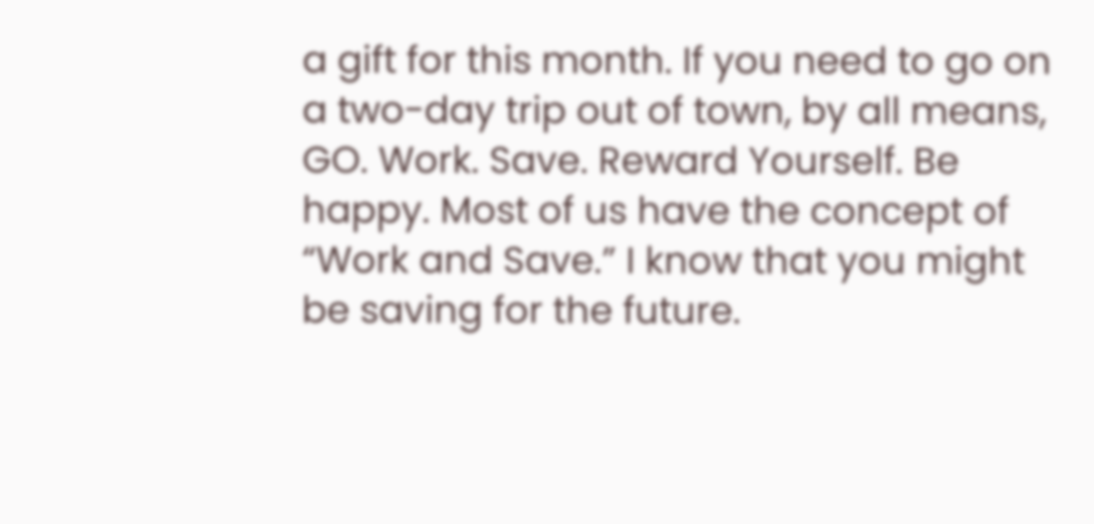a gift for this month. If you need to go on a two-day trip out of town, by all means, GO. Work. Save. Reward Yourself. Be happy. Most of us have the concept of  “Work and Save.” I know that you might be saving for the future.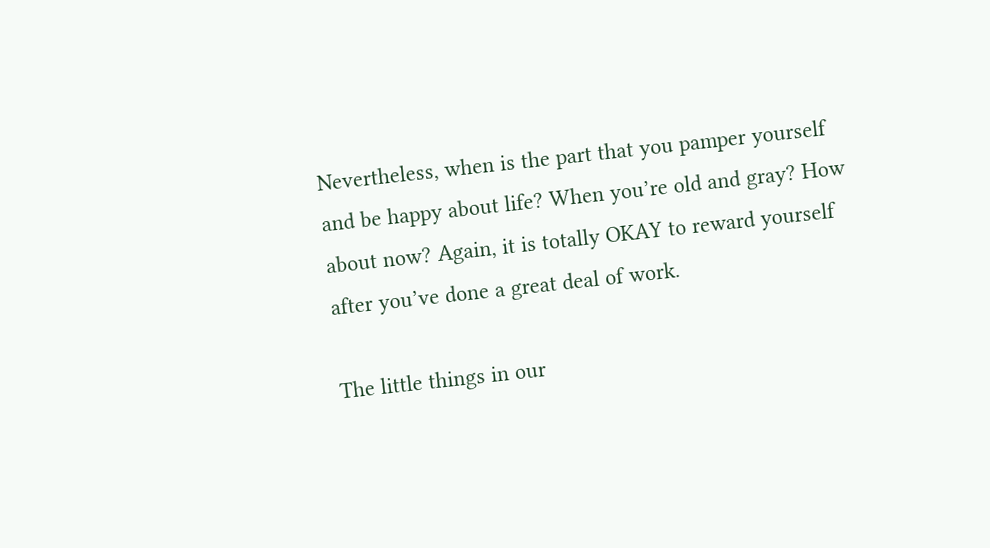Nevertheless, when is the part that you pamper yourself and be happy about life? When you’re old and gray? How about now? Again, it is totally OKAY to reward yourself after you’ve done a great deal of work.

The little things in our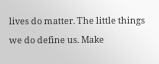lives do matter. The little things we do define us. Make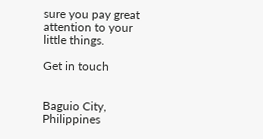sure you pay great attention to your little things.

Get in touch


Baguio City, Philippines